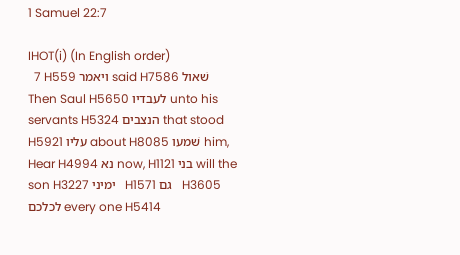1 Samuel 22:7

IHOT(i) (In English order)
  7 H559 ויאמר said H7586 שׁאול Then Saul H5650 לעבדיו unto his servants H5324 הנצבים that stood H5921 עליו about H8085 שׁמעו him, Hear H4994 נא now, H1121 בני will the son H3227 ימיני   H1571 גם   H3605 לכלכם every one H5414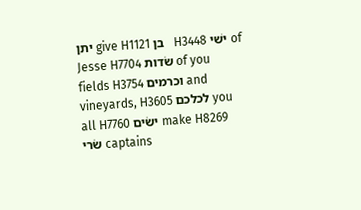יתן give H1121 בן   H3448 ישׁי of Jesse H7704 שׂדות of you fields H3754 וכרמים and vineyards, H3605 לכלכם you all H7760 ישׂים make H8269 שׂרי captains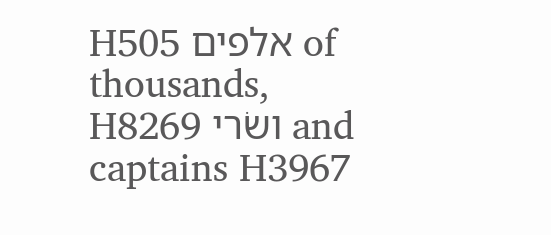H505 אלפים of thousands, H8269 ושׂרי and captains H3967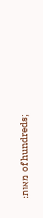מאות׃ of hundreds;